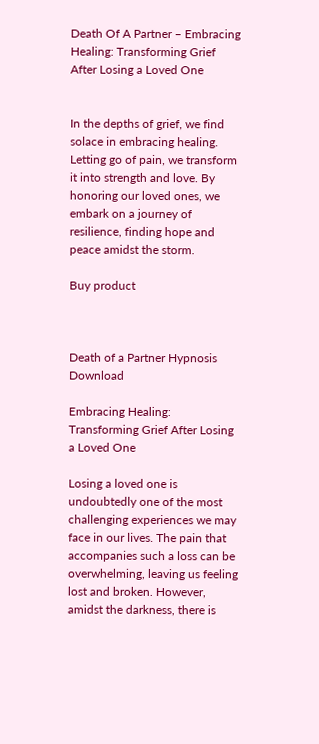Death Of A Partner – Embracing Healing: Transforming Grief After Losing a Loved One


In the depths of grief, we find solace in embracing healing. Letting go of pain, we transform it into strength and love. By honoring our loved ones, we embark on a journey of resilience, finding hope and peace amidst the storm.

Buy product



Death of a Partner Hypnosis Download

Embracing Healing: Transforming Grief After Losing a Loved One

Losing a loved one is undoubtedly one of the most challenging experiences we may face in our lives. The pain that accompanies such a loss can be overwhelming, leaving us feeling lost and broken. However, amidst the darkness, there is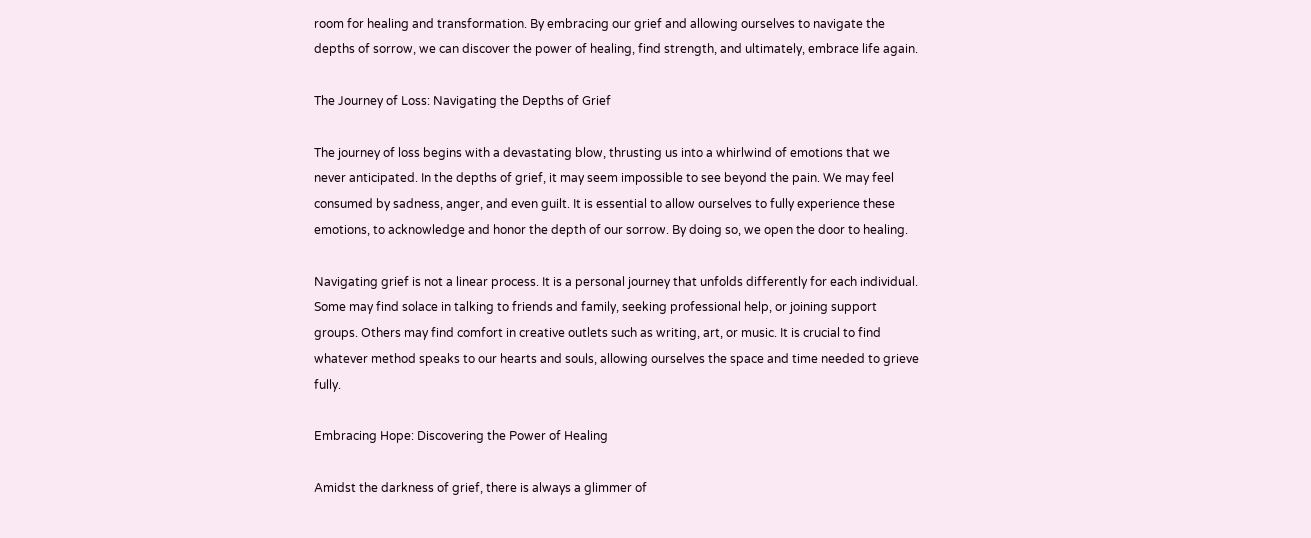room for healing and transformation. By embracing our grief and allowing ourselves to navigate the depths of sorrow, we can discover the power of healing, find strength, and ultimately, embrace life again.

The Journey of Loss: Navigating the Depths of Grief

The journey of loss begins with a devastating blow, thrusting us into a whirlwind of emotions that we never anticipated. In the depths of grief, it may seem impossible to see beyond the pain. We may feel consumed by sadness, anger, and even guilt. It is essential to allow ourselves to fully experience these emotions, to acknowledge and honor the depth of our sorrow. By doing so, we open the door to healing.

Navigating grief is not a linear process. It is a personal journey that unfolds differently for each individual. Some may find solace in talking to friends and family, seeking professional help, or joining support groups. Others may find comfort in creative outlets such as writing, art, or music. It is crucial to find whatever method speaks to our hearts and souls, allowing ourselves the space and time needed to grieve fully.

Embracing Hope: Discovering the Power of Healing

Amidst the darkness of grief, there is always a glimmer of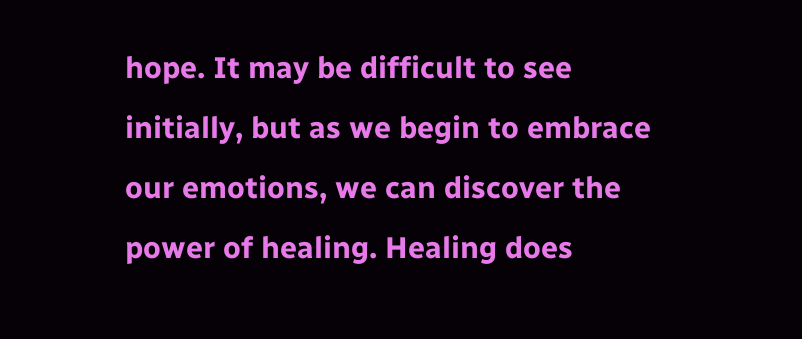hope. It may be difficult to see initially, but as we begin to embrace our emotions, we can discover the power of healing. Healing does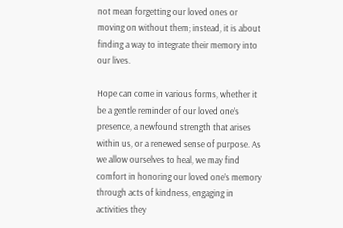not mean forgetting our loved ones or moving on without them; instead, it is about finding a way to integrate their memory into our lives.

Hope can come in various forms, whether it be a gentle reminder of our loved one’s presence, a newfound strength that arises within us, or a renewed sense of purpose. As we allow ourselves to heal, we may find comfort in honoring our loved one’s memory through acts of kindness, engaging in activities they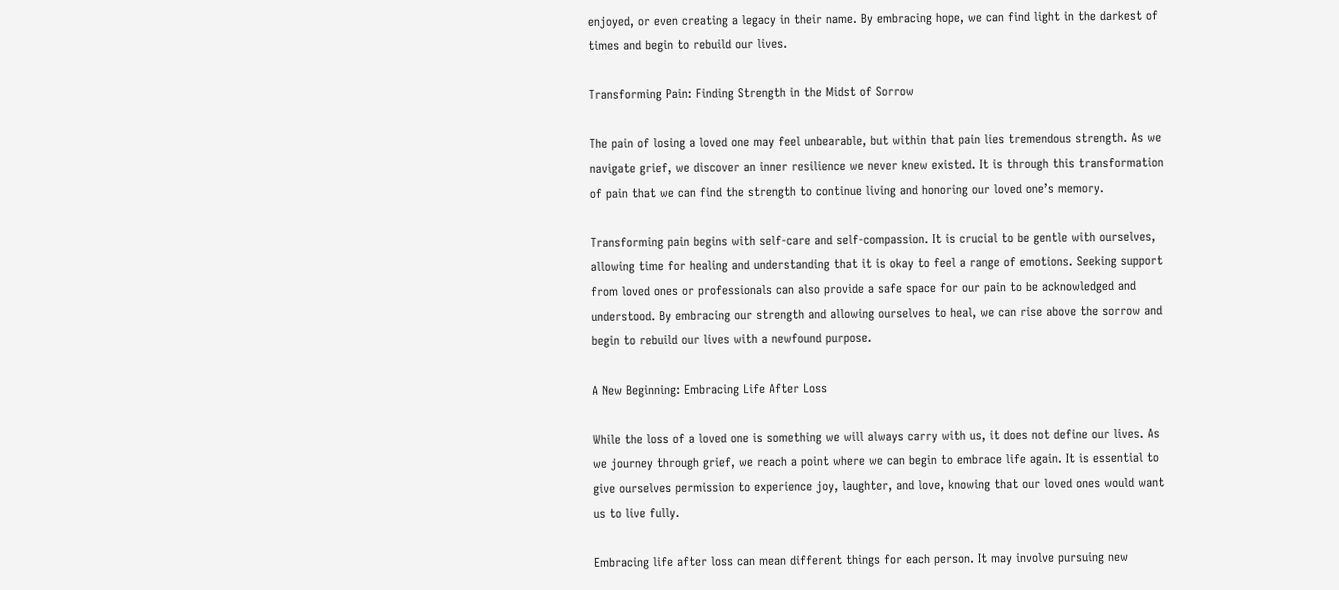enjoyed, or even creating a legacy in their name. By embracing hope, we can find light in the darkest of times and begin to rebuild our lives.

Transforming Pain: Finding Strength in the Midst of Sorrow

The pain of losing a loved one may feel unbearable, but within that pain lies tremendous strength. As we navigate grief, we discover an inner resilience we never knew existed. It is through this transformation of pain that we can find the strength to continue living and honoring our loved one’s memory.

Transforming pain begins with self-care and self-compassion. It is crucial to be gentle with ourselves, allowing time for healing and understanding that it is okay to feel a range of emotions. Seeking support from loved ones or professionals can also provide a safe space for our pain to be acknowledged and understood. By embracing our strength and allowing ourselves to heal, we can rise above the sorrow and begin to rebuild our lives with a newfound purpose.

A New Beginning: Embracing Life After Loss

While the loss of a loved one is something we will always carry with us, it does not define our lives. As we journey through grief, we reach a point where we can begin to embrace life again. It is essential to give ourselves permission to experience joy, laughter, and love, knowing that our loved ones would want us to live fully.

Embracing life after loss can mean different things for each person. It may involve pursuing new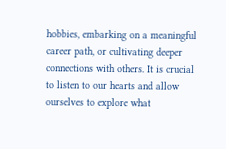hobbies, embarking on a meaningful career path, or cultivating deeper connections with others. It is crucial to listen to our hearts and allow ourselves to explore what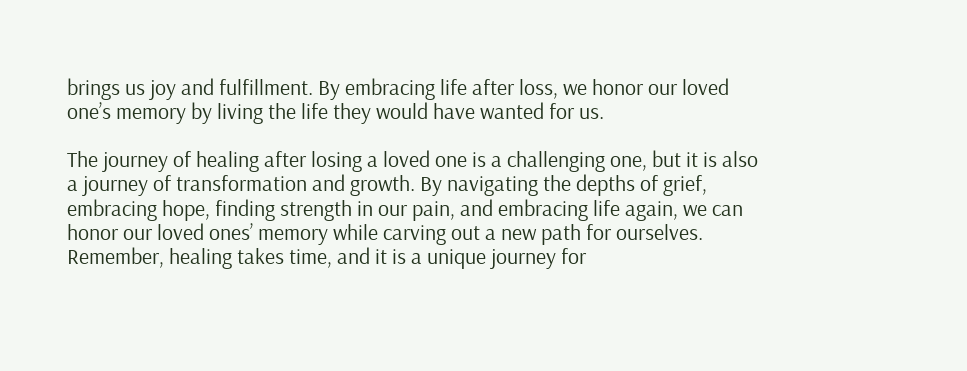brings us joy and fulfillment. By embracing life after loss, we honor our loved one’s memory by living the life they would have wanted for us.

The journey of healing after losing a loved one is a challenging one, but it is also a journey of transformation and growth. By navigating the depths of grief, embracing hope, finding strength in our pain, and embracing life again, we can honor our loved ones’ memory while carving out a new path for ourselves. Remember, healing takes time, and it is a unique journey for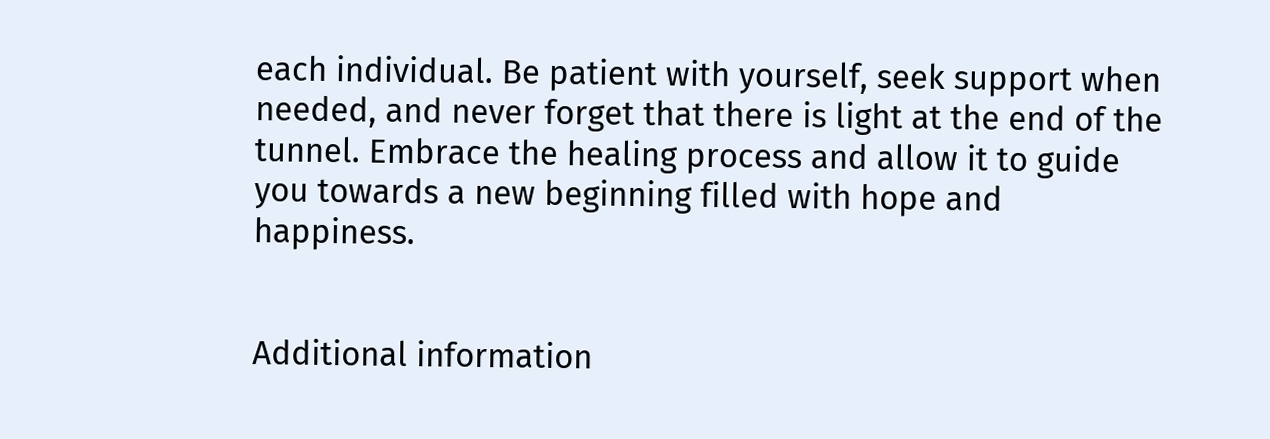each individual. Be patient with yourself, seek support when needed, and never forget that there is light at the end of the tunnel. Embrace the healing process and allow it to guide you towards a new beginning filled with hope and happiness.


Additional information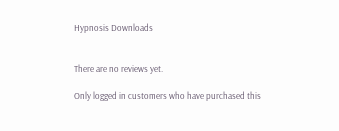Hypnosis Downloads


There are no reviews yet.

Only logged in customers who have purchased this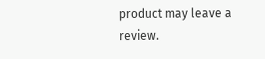product may leave a review.